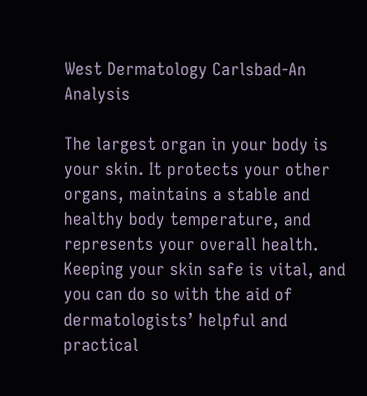West Dermatology Carlsbad-An Analysis

The largest organ in your body is your skin. It protects your other organs, maintains a stable and healthy body temperature, and represents your overall health. Keeping your skin safe is vital, and you can do so with the aid of dermatologists’ helpful and practical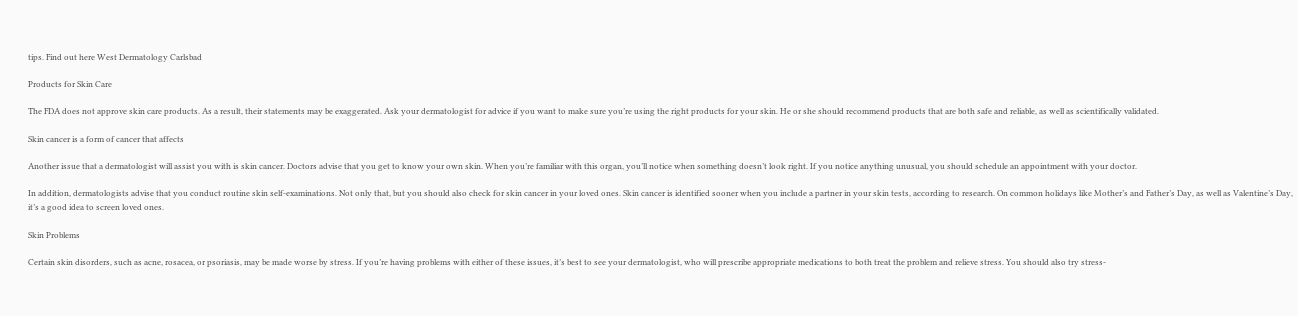tips. Find out here West Dermatology Carlsbad

Products for Skin Care

The FDA does not approve skin care products. As a result, their statements may be exaggerated. Ask your dermatologist for advice if you want to make sure you’re using the right products for your skin. He or she should recommend products that are both safe and reliable, as well as scientifically validated.

Skin cancer is a form of cancer that affects

Another issue that a dermatologist will assist you with is skin cancer. Doctors advise that you get to know your own skin. When you’re familiar with this organ, you’ll notice when something doesn’t look right. If you notice anything unusual, you should schedule an appointment with your doctor.

In addition, dermatologists advise that you conduct routine skin self-examinations. Not only that, but you should also check for skin cancer in your loved ones. Skin cancer is identified sooner when you include a partner in your skin tests, according to research. On common holidays like Mother’s and Father’s Day, as well as Valentine’s Day, it’s a good idea to screen loved ones.

Skin Problems

Certain skin disorders, such as acne, rosacea, or psoriasis, may be made worse by stress. If you’re having problems with either of these issues, it’s best to see your dermatologist, who will prescribe appropriate medications to both treat the problem and relieve stress. You should also try stress-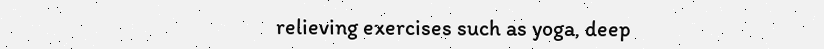relieving exercises such as yoga, deep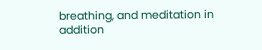breathing, and meditation in addition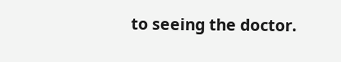to seeing the doctor.